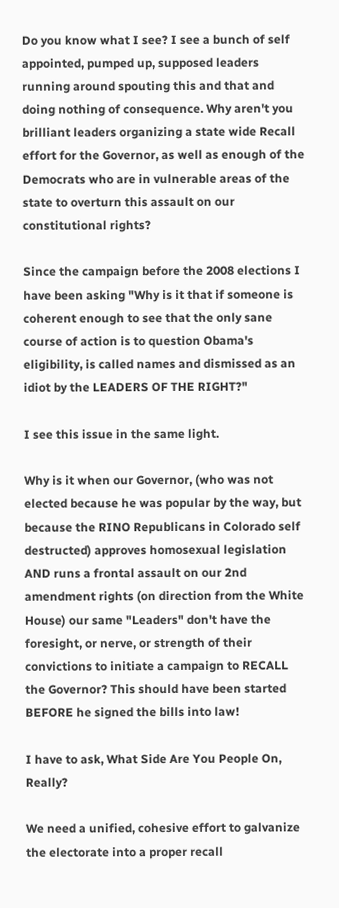Do you know what I see? I see a bunch of self appointed, pumped up, supposed leaders running around spouting this and that and doing nothing of consequence. Why aren't you brilliant leaders organizing a state wide Recall effort for the Governor, as well as enough of the Democrats who are in vulnerable areas of the state to overturn this assault on our constitutional rights?

Since the campaign before the 2008 elections I have been asking "Why is it that if someone is coherent enough to see that the only sane course of action is to question Obama's eligibility, is called names and dismissed as an idiot by the LEADERS OF THE RIGHT?"

I see this issue in the same light.

Why is it when our Governor, (who was not elected because he was popular by the way, but because the RINO Republicans in Colorado self destructed) approves homosexual legislation AND runs a frontal assault on our 2nd amendment rights (on direction from the White House) our same "Leaders" don't have the foresight, or nerve, or strength of their convictions to initiate a campaign to RECALL the Governor? This should have been started BEFORE he signed the bills into law!

I have to ask, What Side Are You People On, Really?

We need a unified, cohesive effort to galvanize the electorate into a proper recall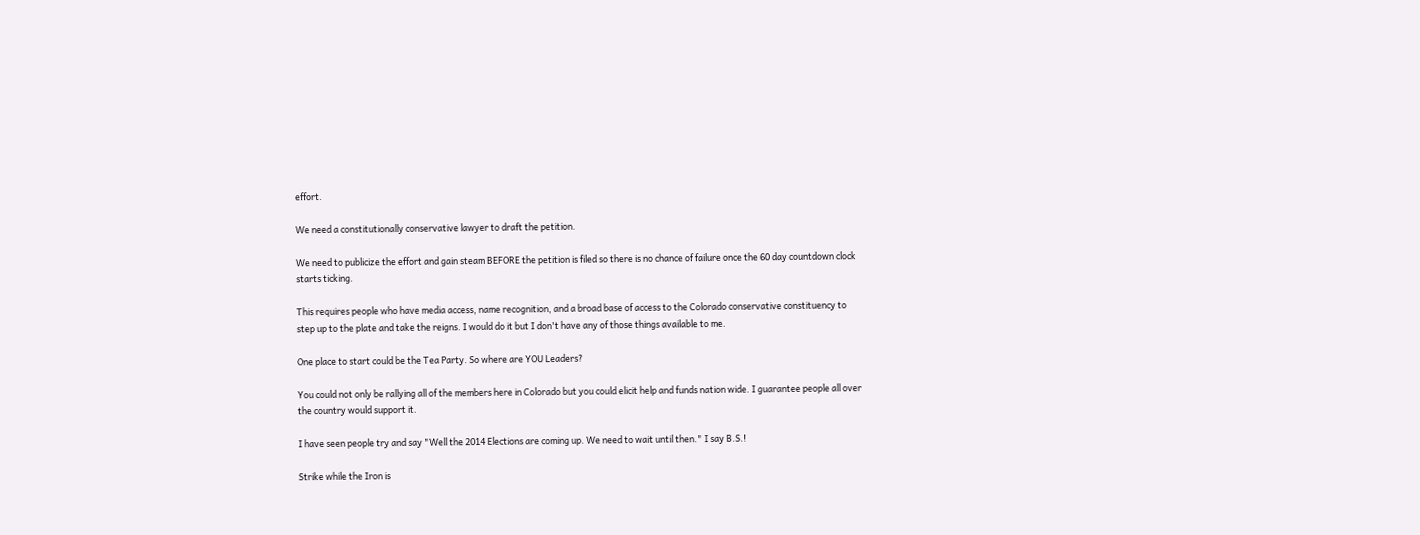effort.

We need a constitutionally conservative lawyer to draft the petition.

We need to publicize the effort and gain steam BEFORE the petition is filed so there is no chance of failure once the 60 day countdown clock starts ticking.

This requires people who have media access, name recognition, and a broad base of access to the Colorado conservative constituency to step up to the plate and take the reigns. I would do it but I don't have any of those things available to me.

One place to start could be the Tea Party. So where are YOU Leaders?

You could not only be rallying all of the members here in Colorado but you could elicit help and funds nation wide. I guarantee people all over the country would support it.

I have seen people try and say "Well the 2014 Elections are coming up. We need to wait until then." I say B.S.!

Strike while the Iron is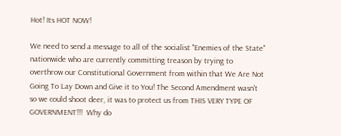Hot! Its HOT NOW!

We need to send a message to all of the socialist "Enemies of the State" nationwide who are currently committing treason by trying to overthrow our Constitutional Government from within that We Are Not Going To Lay Down and Give it to You! The Second Amendment wasn't so we could shoot deer, it was to protect us from THIS VERY TYPE OF GOVERNMENT!!!  Why do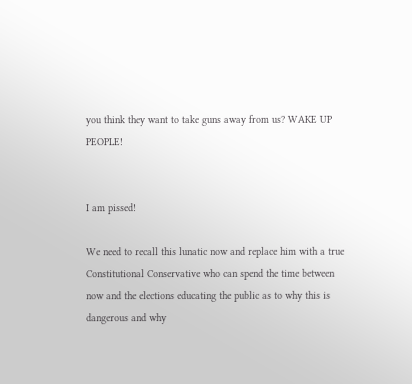you think they want to take guns away from us? WAKE UP PEOPLE!


I am pissed!

We need to recall this lunatic now and replace him with a true Constitutional Conservative who can spend the time between now and the elections educating the public as to why this is dangerous and why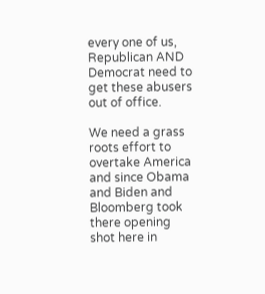every one of us, Republican AND Democrat need to get these abusers out of office.

We need a grass roots effort to overtake America and since Obama and Biden and Bloomberg took there opening shot here in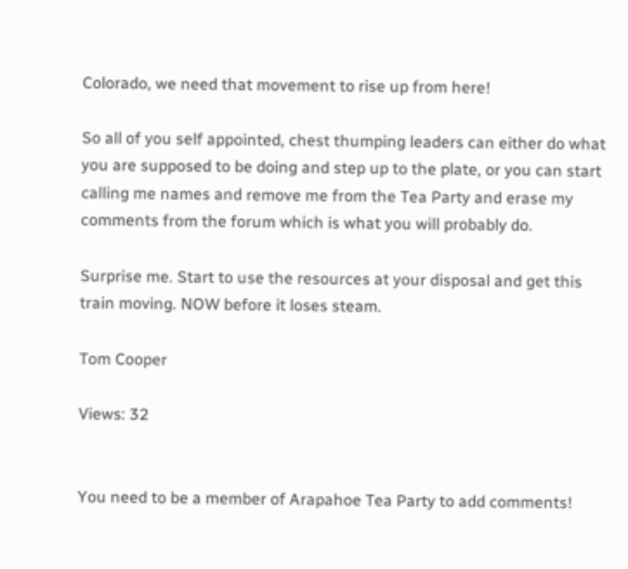Colorado, we need that movement to rise up from here!

So all of you self appointed, chest thumping leaders can either do what you are supposed to be doing and step up to the plate, or you can start calling me names and remove me from the Tea Party and erase my comments from the forum which is what you will probably do.

Surprise me. Start to use the resources at your disposal and get this train moving. NOW before it loses steam.

Tom Cooper

Views: 32


You need to be a member of Arapahoe Tea Party to add comments!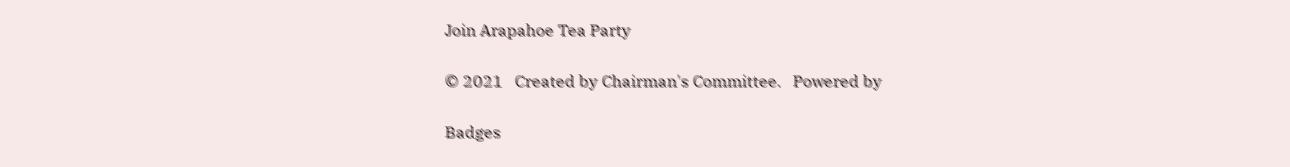Join Arapahoe Tea Party

© 2021   Created by Chairman's Committee.   Powered by

Badges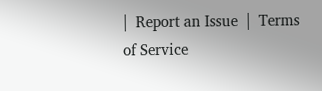|  Report an Issue  |  Terms of Service